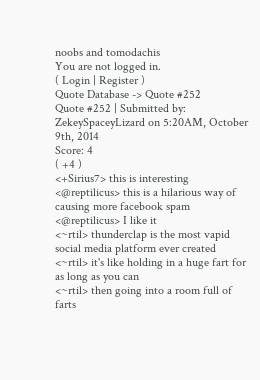noobs and tomodachis
You are not logged in.
( Login | Register )
Quote Database -> Quote #252
Quote #252 | Submitted by: ZekeySpaceyLizard on 5:20AM, October 9th, 2014
Score: 4
( +4 )
<+Sirius7> this is interesting
<@reptilicus> this is a hilarious way of causing more facebook spam
<@reptilicus> I like it
<~rtil> thunderclap is the most vapid social media platform ever created
<~rtil> it's like holding in a huge fart for as long as you can
<~rtil> then going into a room full of farts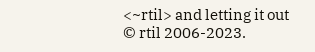<~rtil> and letting it out
© rtil 2006-2023.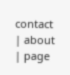contact | about | page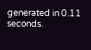generated in 0.11 seconds.